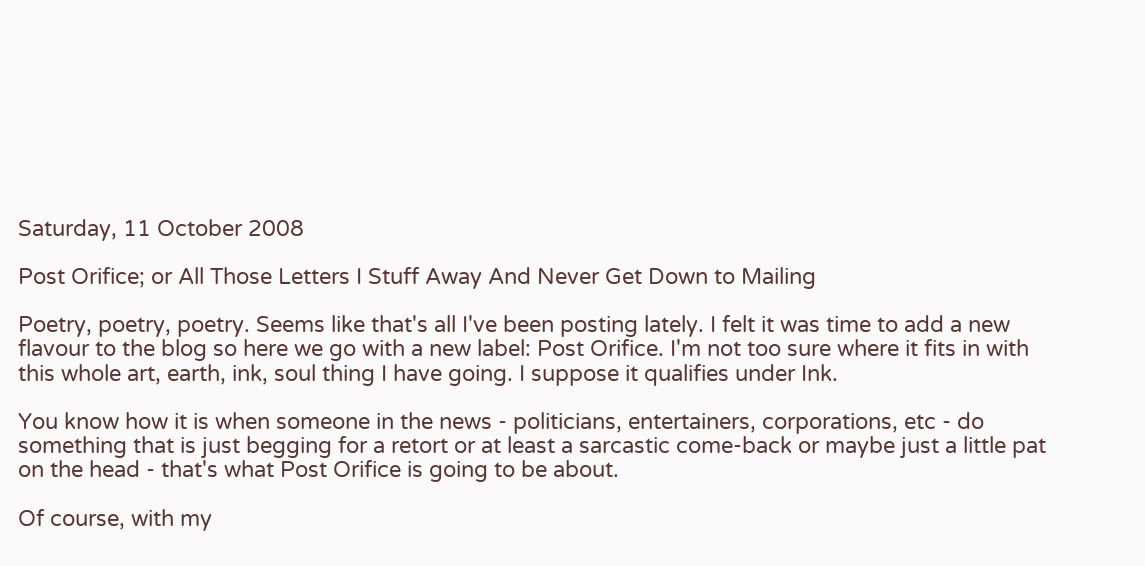Saturday, 11 October 2008

Post Orifice; or All Those Letters I Stuff Away And Never Get Down to Mailing

Poetry, poetry, poetry. Seems like that's all I've been posting lately. I felt it was time to add a new flavour to the blog so here we go with a new label: Post Orifice. I'm not too sure where it fits in with this whole art, earth, ink, soul thing I have going. I suppose it qualifies under Ink.

You know how it is when someone in the news - politicians, entertainers, corporations, etc - do something that is just begging for a retort or at least a sarcastic come-back or maybe just a little pat on the head - that's what Post Orifice is going to be about.

Of course, with my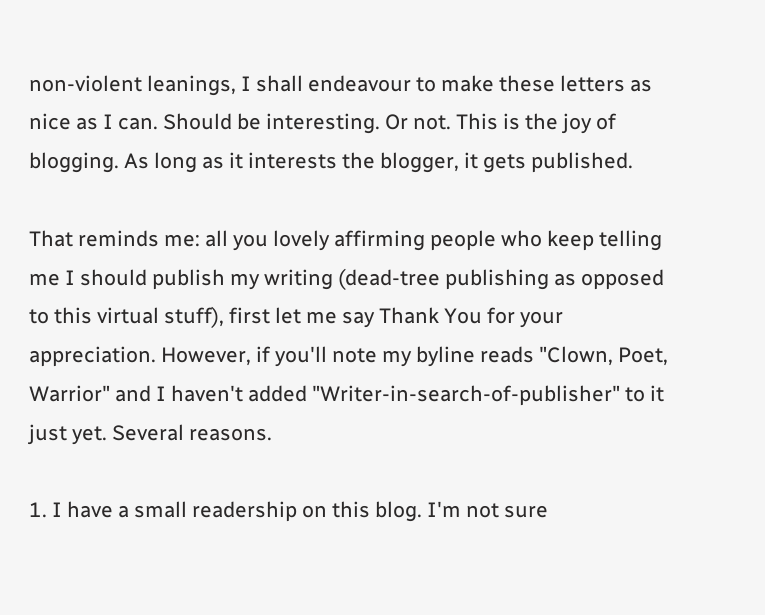non-violent leanings, I shall endeavour to make these letters as nice as I can. Should be interesting. Or not. This is the joy of blogging. As long as it interests the blogger, it gets published.

That reminds me: all you lovely affirming people who keep telling me I should publish my writing (dead-tree publishing as opposed to this virtual stuff), first let me say Thank You for your appreciation. However, if you'll note my byline reads "Clown, Poet, Warrior" and I haven't added "Writer-in-search-of-publisher" to it just yet. Several reasons.

1. I have a small readership on this blog. I'm not sure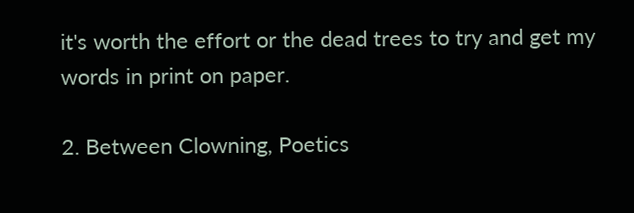it's worth the effort or the dead trees to try and get my words in print on paper.

2. Between Clowning, Poetics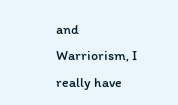and Warriorism, I really have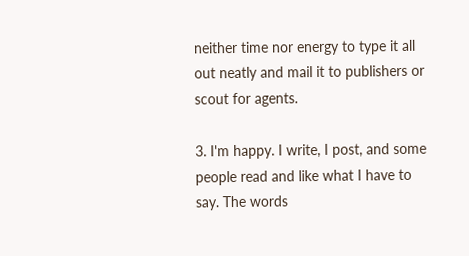neither time nor energy to type it all out neatly and mail it to publishers or scout for agents.

3. I'm happy. I write, I post, and some people read and like what I have to say. The words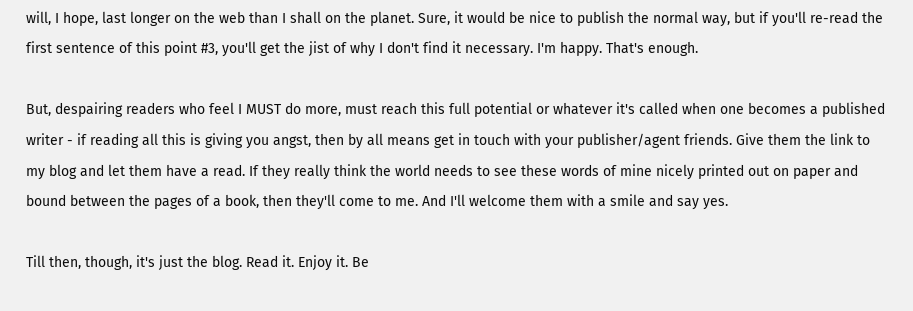will, I hope, last longer on the web than I shall on the planet. Sure, it would be nice to publish the normal way, but if you'll re-read the first sentence of this point #3, you'll get the jist of why I don't find it necessary. I'm happy. That's enough.

But, despairing readers who feel I MUST do more, must reach this full potential or whatever it's called when one becomes a published writer - if reading all this is giving you angst, then by all means get in touch with your publisher/agent friends. Give them the link to my blog and let them have a read. If they really think the world needs to see these words of mine nicely printed out on paper and bound between the pages of a book, then they'll come to me. And I'll welcome them with a smile and say yes.

Till then, though, it's just the blog. Read it. Enjoy it. Be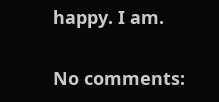happy. I am.

No comments: